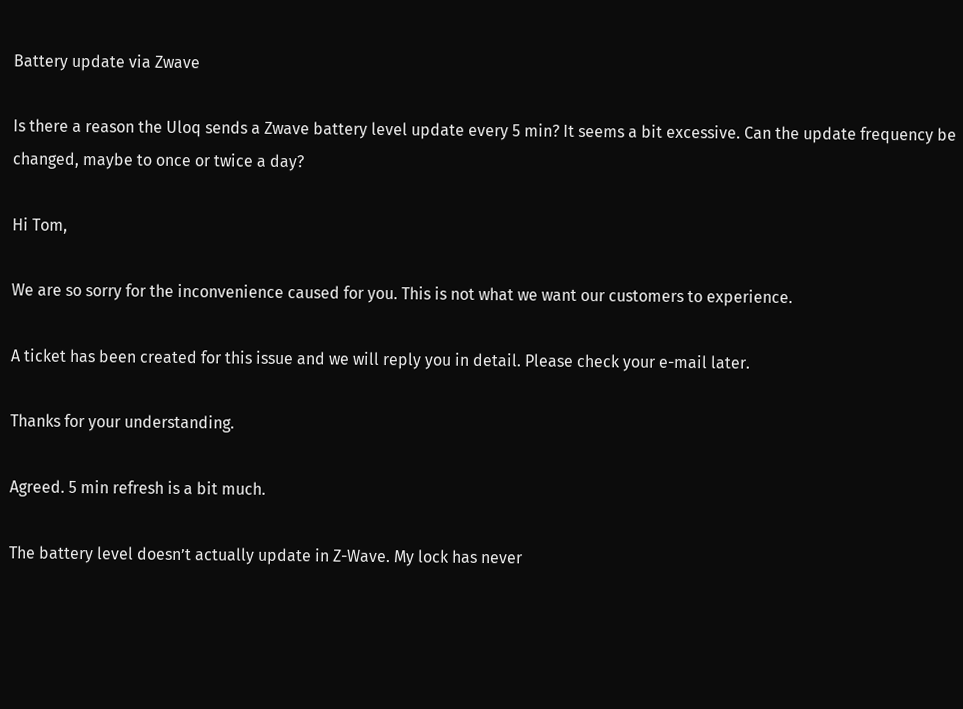Battery update via Zwave

Is there a reason the Uloq sends a Zwave battery level update every 5 min? It seems a bit excessive. Can the update frequency be changed, maybe to once or twice a day?

Hi Tom,

We are so sorry for the inconvenience caused for you. This is not what we want our customers to experience.

A ticket has been created for this issue and we will reply you in detail. Please check your e-mail later.

Thanks for your understanding.

Agreed. 5 min refresh is a bit much.

The battery level doesn’t actually update in Z-Wave. My lock has never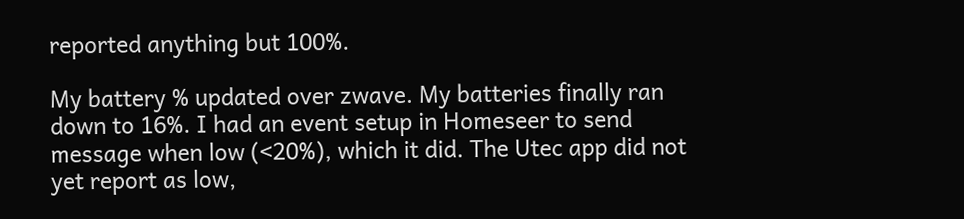reported anything but 100%.

My battery % updated over zwave. My batteries finally ran down to 16%. I had an event setup in Homeseer to send message when low (<20%), which it did. The Utec app did not yet report as low,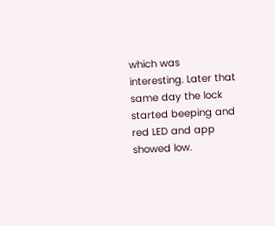which was interesting. Later that same day the lock started beeping and red LED and app showed low.